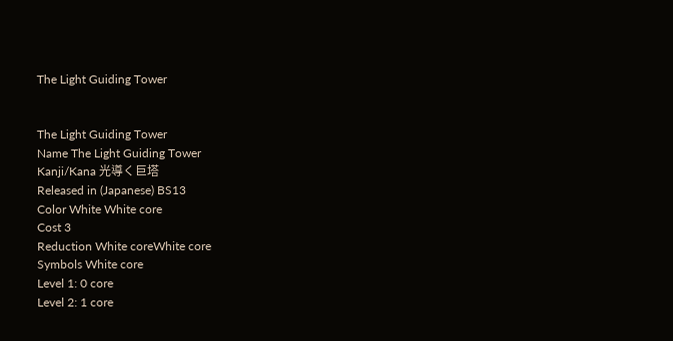The Light Guiding Tower


The Light Guiding Tower
Name The Light Guiding Tower
Kanji/Kana 光導く巨塔
Released in (Japanese) BS13
Color White White core
Cost 3
Reduction White coreWhite core
Symbols White core
Level 1: 0 core
Level 2: 1 core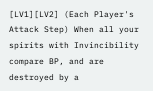[LV1][LV2] (Each Player's Attack Step) When all your spirits with Invincibility compare BP, and are destroyed by a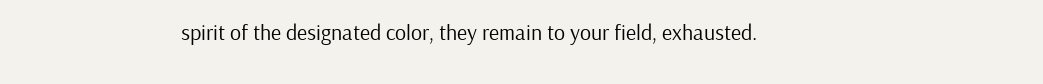spirit of the designated color, they remain to your field, exhausted.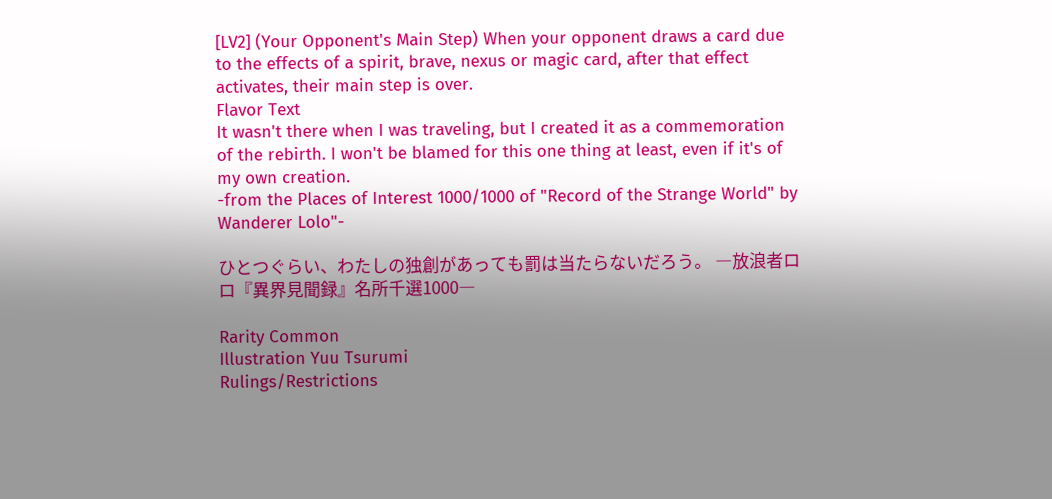[LV2] (Your Opponent's Main Step) When your opponent draws a card due to the effects of a spirit, brave, nexus or magic card, after that effect activates, their main step is over.
Flavor Text
It wasn't there when I was traveling, but I created it as a commemoration of the rebirth. I won't be blamed for this one thing at least, even if it's of my own creation.
-from the Places of Interest 1000/1000 of "Record of the Strange World" by Wanderer Lolo"-

ひとつぐらい、わたしの独創があっても罰は当たらないだろう。 ―放浪者ロロ『異界見聞録』名所千選1000―

Rarity Common
Illustration Yuu Tsurumi
Rulings/Restrictions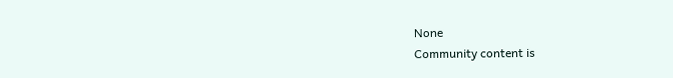None
Community content is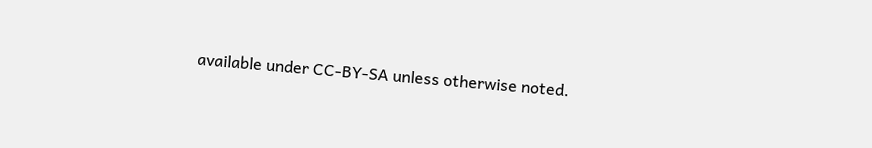available under CC-BY-SA unless otherwise noted.